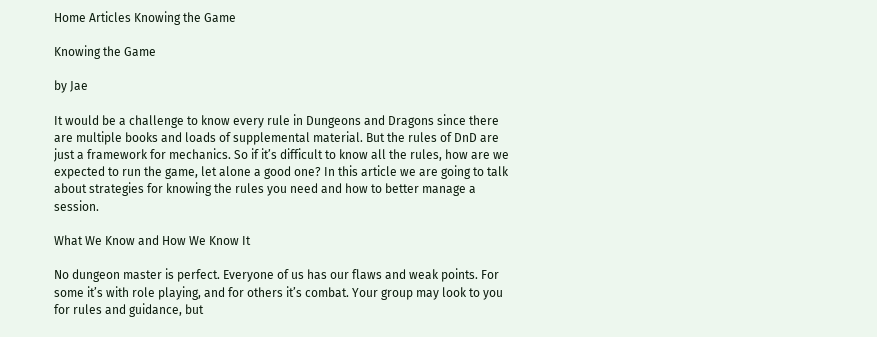Home Articles Knowing the Game

Knowing the Game

by Jae

It would be a challenge to know every rule in Dungeons and Dragons since there are multiple books and loads of supplemental material. But the rules of DnD are just a framework for mechanics. So if it’s difficult to know all the rules, how are we expected to run the game, let alone a good one? In this article we are going to talk about strategies for knowing the rules you need and how to better manage a session.

What We Know and How We Know It

No dungeon master is perfect. Everyone of us has our flaws and weak points. For some it’s with role playing, and for others it’s combat. Your group may look to you for rules and guidance, but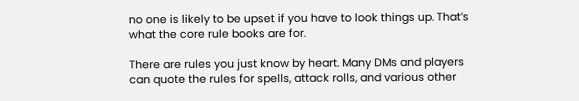no one is likely to be upset if you have to look things up. That’s what the core rule books are for.

There are rules you just know by heart. Many DMs and players can quote the rules for spells, attack rolls, and various other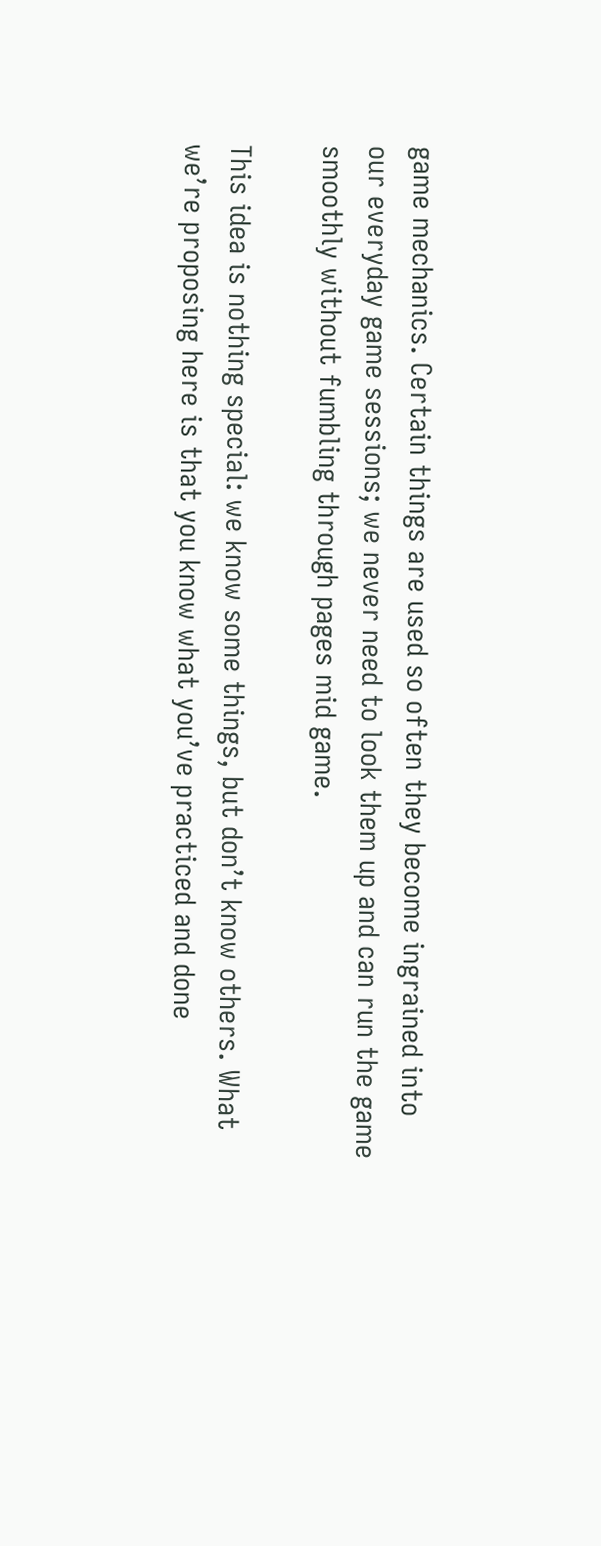game mechanics. Certain things are used so often they become ingrained into our everyday game sessions; we never need to look them up and can run the game smoothly without fumbling through pages mid game.

This idea is nothing special: we know some things, but don’t know others. What we’re proposing here is that you know what you’ve practiced and done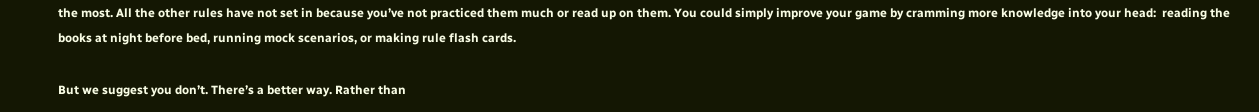the most. All the other rules have not set in because you’ve not practiced them much or read up on them. You could simply improve your game by cramming more knowledge into your head:  reading the books at night before bed, running mock scenarios, or making rule flash cards.

But we suggest you don’t. There’s a better way. Rather than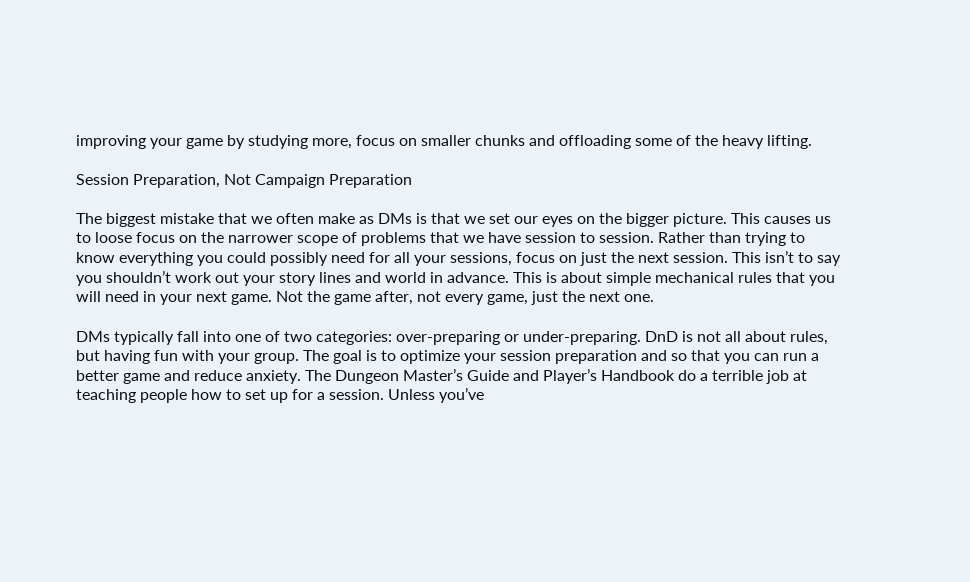improving your game by studying more, focus on smaller chunks and offloading some of the heavy lifting.

Session Preparation, Not Campaign Preparation

The biggest mistake that we often make as DMs is that we set our eyes on the bigger picture. This causes us to loose focus on the narrower scope of problems that we have session to session. Rather than trying to know everything you could possibly need for all your sessions, focus on just the next session. This isn’t to say you shouldn’t work out your story lines and world in advance. This is about simple mechanical rules that you will need in your next game. Not the game after, not every game, just the next one.

DMs typically fall into one of two categories: over-preparing or under-preparing. DnD is not all about rules, but having fun with your group. The goal is to optimize your session preparation and so that you can run a better game and reduce anxiety. The Dungeon Master’s Guide and Player’s Handbook do a terrible job at teaching people how to set up for a session. Unless you’ve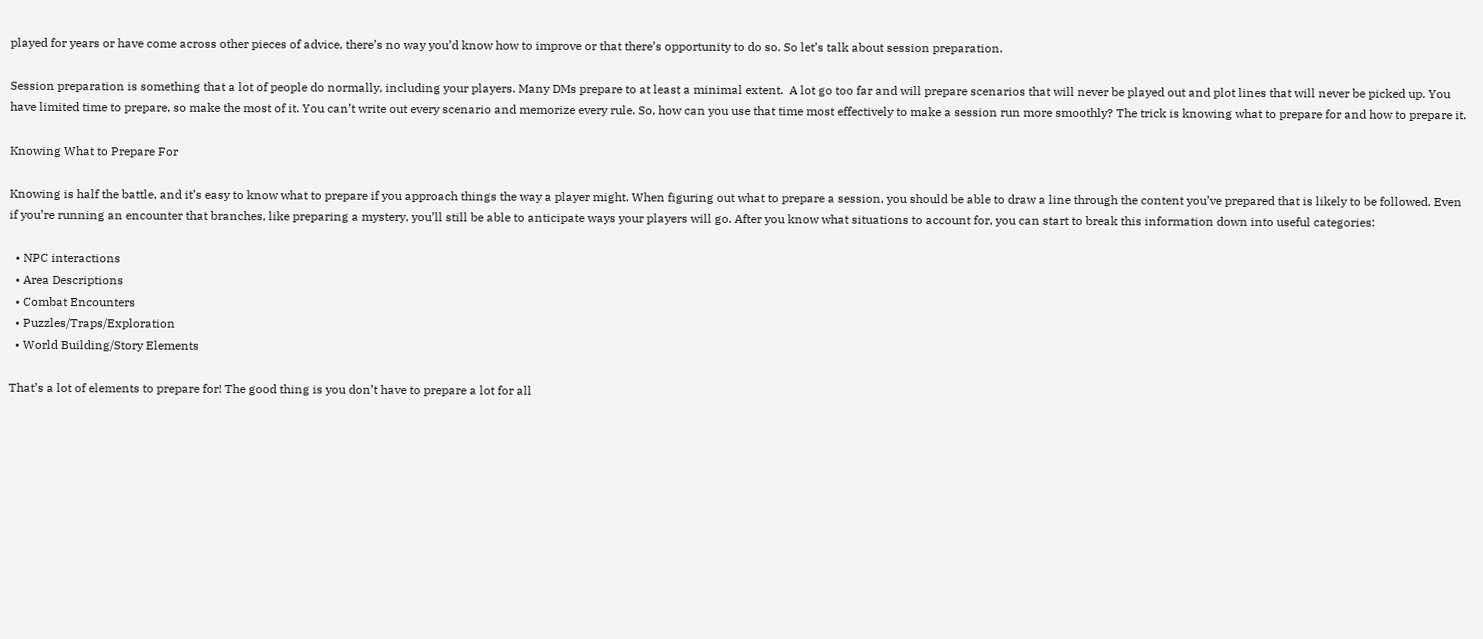played for years or have come across other pieces of advice, there’s no way you’d know how to improve or that there’s opportunity to do so. So let’s talk about session preparation.

Session preparation is something that a lot of people do normally, including your players. Many DMs prepare to at least a minimal extent.  A lot go too far and will prepare scenarios that will never be played out and plot lines that will never be picked up. You have limited time to prepare, so make the most of it. You can’t write out every scenario and memorize every rule. So, how can you use that time most effectively to make a session run more smoothly? The trick is knowing what to prepare for and how to prepare it.

Knowing What to Prepare For

Knowing is half the battle, and it’s easy to know what to prepare if you approach things the way a player might. When figuring out what to prepare a session, you should be able to draw a line through the content you’ve prepared that is likely to be followed. Even if you’re running an encounter that branches, like preparing a mystery, you’ll still be able to anticipate ways your players will go. After you know what situations to account for, you can start to break this information down into useful categories:

  • NPC interactions
  • Area Descriptions
  • Combat Encounters
  • Puzzles/Traps/Exploration
  • World Building/Story Elements

That’s a lot of elements to prepare for! The good thing is you don’t have to prepare a lot for all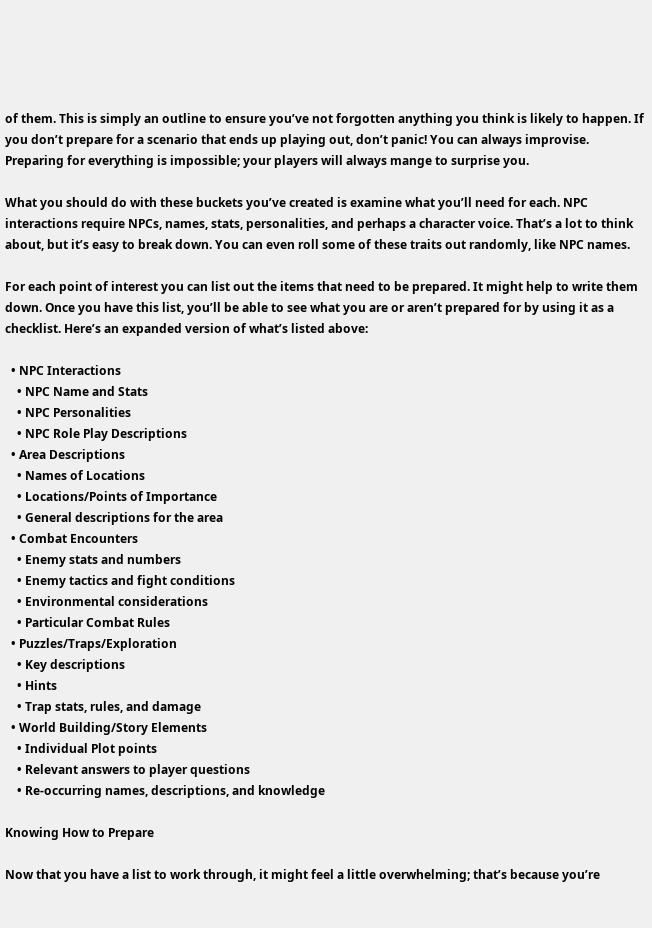of them. This is simply an outline to ensure you’ve not forgotten anything you think is likely to happen. If you don’t prepare for a scenario that ends up playing out, don’t panic! You can always improvise. Preparing for everything is impossible; your players will always mange to surprise you.

What you should do with these buckets you’ve created is examine what you’ll need for each. NPC interactions require NPCs, names, stats, personalities, and perhaps a character voice. That’s a lot to think about, but it’s easy to break down. You can even roll some of these traits out randomly, like NPC names.

For each point of interest you can list out the items that need to be prepared. It might help to write them down. Once you have this list, you’ll be able to see what you are or aren’t prepared for by using it as a checklist. Here’s an expanded version of what’s listed above:

  • NPC Interactions
    • NPC Name and Stats
    • NPC Personalities
    • NPC Role Play Descriptions
  • Area Descriptions
    • Names of Locations
    • Locations/Points of Importance
    • General descriptions for the area
  • Combat Encounters
    • Enemy stats and numbers
    • Enemy tactics and fight conditions
    • Environmental considerations
    • Particular Combat Rules
  • Puzzles/Traps/Exploration
    • Key descriptions
    • Hints
    • Trap stats, rules, and damage
  • World Building/Story Elements
    • Individual Plot points
    • Relevant answers to player questions
    • Re-occurring names, descriptions, and knowledge

Knowing How to Prepare

Now that you have a list to work through, it might feel a little overwhelming; that’s because you’re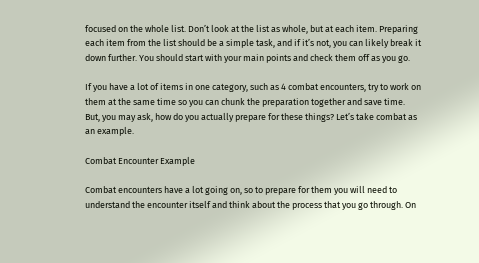focused on the whole list. Don’t look at the list as whole, but at each item. Preparing each item from the list should be a simple task, and if it’s not, you can likely break it down further. You should start with your main points and check them off as you go.

If you have a lot of items in one category, such as 4 combat encounters, try to work on them at the same time so you can chunk the preparation together and save time. But, you may ask, how do you actually prepare for these things? Let’s take combat as an example.

Combat Encounter Example

Combat encounters have a lot going on, so to prepare for them you will need to understand the encounter itself and think about the process that you go through. On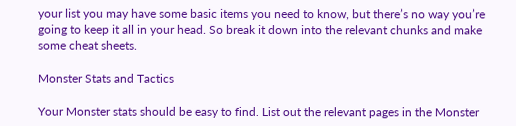your list you may have some basic items you need to know, but there’s no way you’re going to keep it all in your head. So break it down into the relevant chunks and make some cheat sheets.

Monster Stats and Tactics

Your Monster stats should be easy to find. List out the relevant pages in the Monster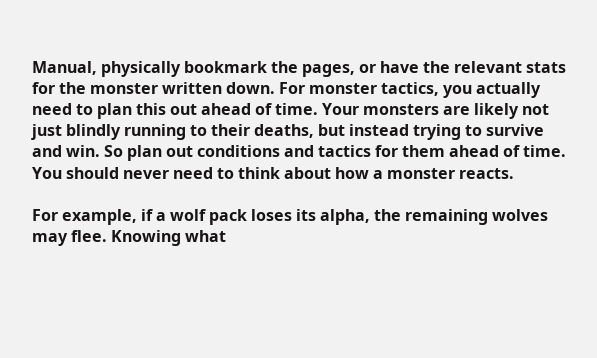Manual, physically bookmark the pages, or have the relevant stats for the monster written down. For monster tactics, you actually need to plan this out ahead of time. Your monsters are likely not just blindly running to their deaths, but instead trying to survive and win. So plan out conditions and tactics for them ahead of time. You should never need to think about how a monster reacts.

For example, if a wolf pack loses its alpha, the remaining wolves may flee. Knowing what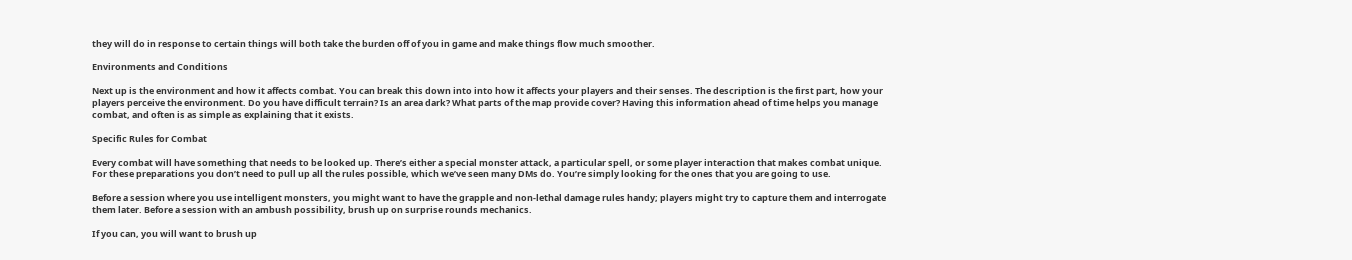they will do in response to certain things will both take the burden off of you in game and make things flow much smoother.

Environments and Conditions

Next up is the environment and how it affects combat. You can break this down into into how it affects your players and their senses. The description is the first part, how your players perceive the environment. Do you have difficult terrain? Is an area dark? What parts of the map provide cover? Having this information ahead of time helps you manage combat, and often is as simple as explaining that it exists.

Specific Rules for Combat

Every combat will have something that needs to be looked up. There’s either a special monster attack, a particular spell, or some player interaction that makes combat unique. For these preparations you don’t need to pull up all the rules possible, which we’ve seen many DMs do. You’re simply looking for the ones that you are going to use.

Before a session where you use intelligent monsters, you might want to have the grapple and non-lethal damage rules handy; players might try to capture them and interrogate them later. Before a session with an ambush possibility, brush up on surprise rounds mechanics.

If you can, you will want to brush up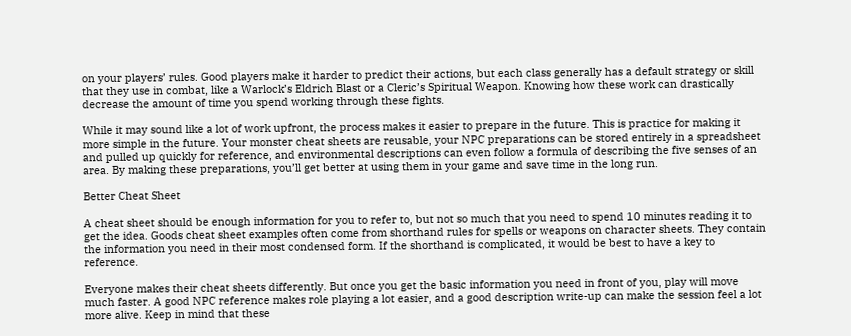on your players’ rules. Good players make it harder to predict their actions, but each class generally has a default strategy or skill that they use in combat, like a Warlock’s Eldrich Blast or a Cleric’s Spiritual Weapon. Knowing how these work can drastically decrease the amount of time you spend working through these fights.

While it may sound like a lot of work upfront, the process makes it easier to prepare in the future. This is practice for making it more simple in the future. Your monster cheat sheets are reusable, your NPC preparations can be stored entirely in a spreadsheet and pulled up quickly for reference, and environmental descriptions can even follow a formula of describing the five senses of an area. By making these preparations, you’ll get better at using them in your game and save time in the long run.

Better Cheat Sheet

A cheat sheet should be enough information for you to refer to, but not so much that you need to spend 10 minutes reading it to get the idea. Goods cheat sheet examples often come from shorthand rules for spells or weapons on character sheets. They contain the information you need in their most condensed form. If the shorthand is complicated, it would be best to have a key to reference.

Everyone makes their cheat sheets differently. But once you get the basic information you need in front of you, play will move much faster. A good NPC reference makes role playing a lot easier, and a good description write-up can make the session feel a lot more alive. Keep in mind that these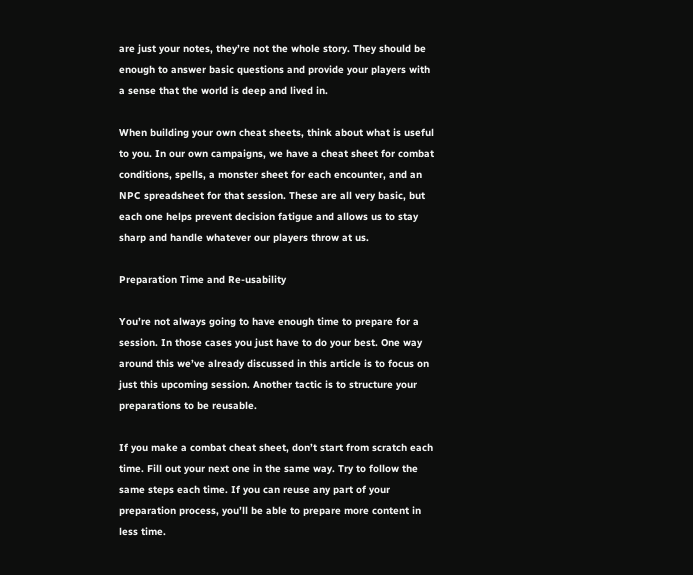are just your notes, they’re not the whole story. They should be enough to answer basic questions and provide your players with a sense that the world is deep and lived in.

When building your own cheat sheets, think about what is useful to you. In our own campaigns, we have a cheat sheet for combat conditions, spells, a monster sheet for each encounter, and an NPC spreadsheet for that session. These are all very basic, but each one helps prevent decision fatigue and allows us to stay sharp and handle whatever our players throw at us.

Preparation Time and Re-usability

You’re not always going to have enough time to prepare for a session. In those cases you just have to do your best. One way around this we’ve already discussed in this article is to focus on just this upcoming session. Another tactic is to structure your preparations to be reusable.

If you make a combat cheat sheet, don’t start from scratch each time. Fill out your next one in the same way. Try to follow the same steps each time. If you can reuse any part of your preparation process, you’ll be able to prepare more content in less time.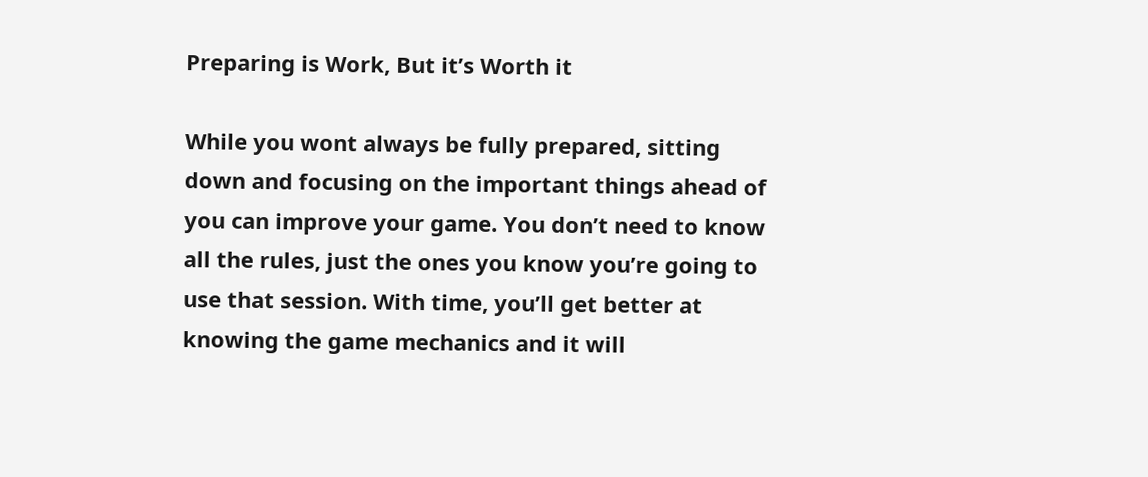Preparing is Work, But it’s Worth it

While you wont always be fully prepared, sitting down and focusing on the important things ahead of you can improve your game. You don’t need to know all the rules, just the ones you know you’re going to use that session. With time, you’ll get better at knowing the game mechanics and it will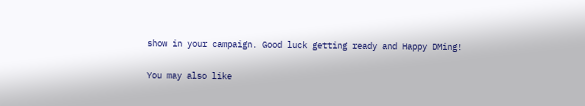show in your campaign. Good luck getting ready and Happy DMing!

You may also like